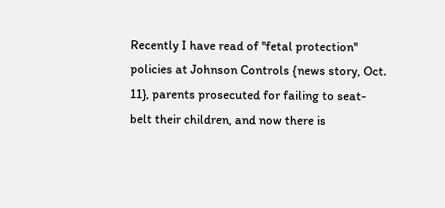Recently I have read of ''fetal protection'' policies at Johnson Controls {news story, Oct. 11}, parents prosecuted for failing to seat-belt their children, and now there is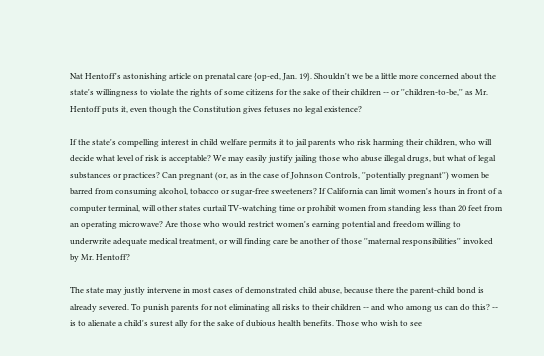Nat Hentoff's astonishing article on prenatal care {op-ed, Jan. 19}. Shouldn't we be a little more concerned about the state's willingness to violate the rights of some citizens for the sake of their children -- or ''children-to-be,'' as Mr. Hentoff puts it, even though the Constitution gives fetuses no legal existence?

If the state's compelling interest in child welfare permits it to jail parents who risk harming their children, who will decide what level of risk is acceptable? We may easily justify jailing those who abuse illegal drugs, but what of legal substances or practices? Can pregnant (or, as in the case of Johnson Controls, ''potentially pregnant'') women be barred from consuming alcohol, tobacco or sugar-free sweeteners? If California can limit women's hours in front of a computer terminal, will other states curtail TV-watching time or prohibit women from standing less than 20 feet from an operating microwave? Are those who would restrict women's earning potential and freedom willing to underwrite adequate medical treatment, or will finding care be another of those ''maternal responsibilities'' invoked by Mr. Hentoff?

The state may justly intervene in most cases of demonstrated child abuse, because there the parent-child bond is already severed. To punish parents for not eliminating all risks to their children -- and who among us can do this? -- is to alienate a child's surest ally for the sake of dubious health benefits. Those who wish to see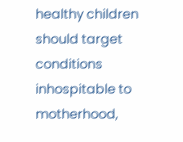healthy children should target conditions inhospitable to motherhood,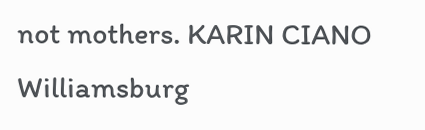not mothers. KARIN CIANO Williamsburg